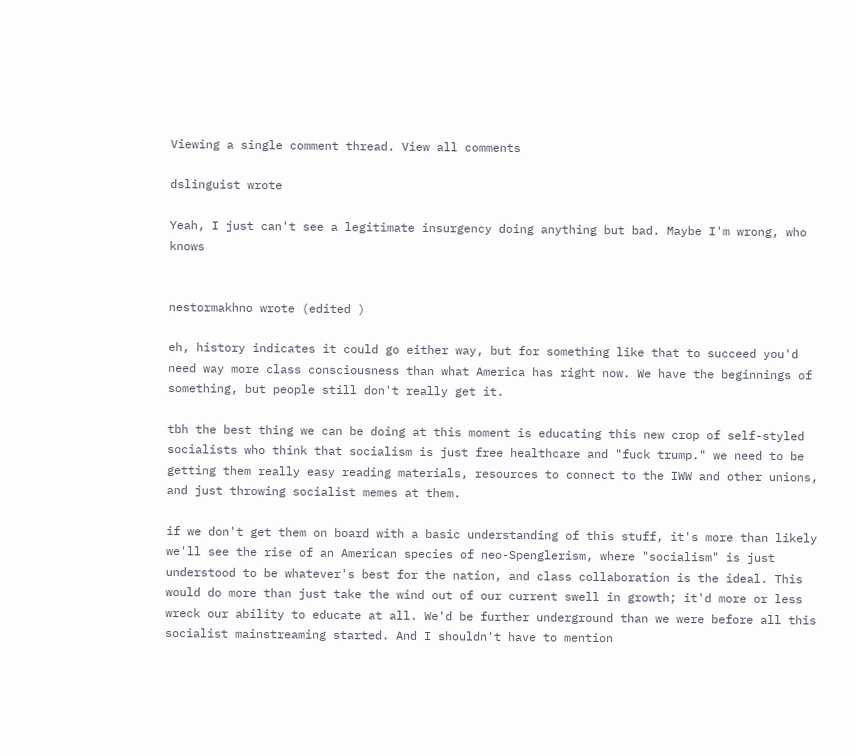Viewing a single comment thread. View all comments

dslinguist wrote

Yeah, I just can't see a legitimate insurgency doing anything but bad. Maybe I'm wrong, who knows


nestormakhno wrote (edited )

eh, history indicates it could go either way, but for something like that to succeed you'd need way more class consciousness than what America has right now. We have the beginnings of something, but people still don't really get it.

tbh the best thing we can be doing at this moment is educating this new crop of self-styled socialists who think that socialism is just free healthcare and "fuck trump." we need to be getting them really easy reading materials, resources to connect to the IWW and other unions, and just throwing socialist memes at them.

if we don't get them on board with a basic understanding of this stuff, it's more than likely we'll see the rise of an American species of neo-Spenglerism, where "socialism" is just understood to be whatever's best for the nation, and class collaboration is the ideal. This would do more than just take the wind out of our current swell in growth; it'd more or less wreck our ability to educate at all. We'd be further underground than we were before all this socialist mainstreaming started. And I shouldn't have to mention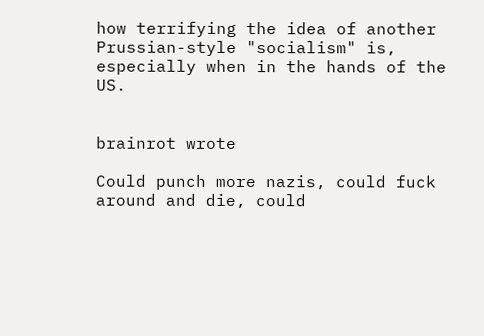how terrifying the idea of another Prussian-style "socialism" is, especially when in the hands of the US.


brainrot wrote

Could punch more nazis, could fuck around and die, could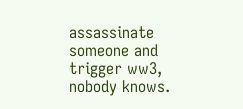assassinate someone and trigger ww3, nobody knows.